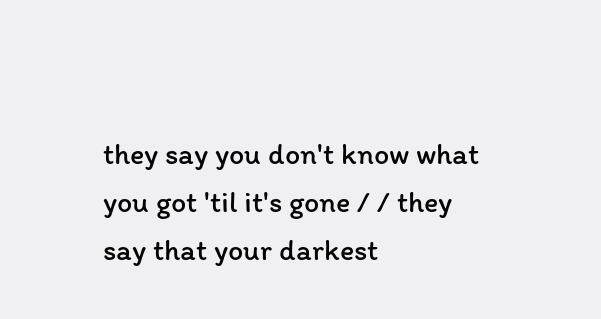they say you don't know what you got 'til it's gone / / they say that your darkest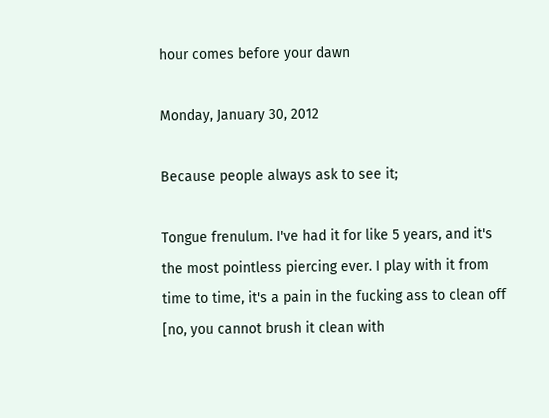hour comes before your dawn

Monday, January 30, 2012

Because people always ask to see it;

Tongue frenulum. I've had it for like 5 years, and it's the most pointless piercing ever. I play with it from time to time, it's a pain in the fucking ass to clean off [no, you cannot brush it clean with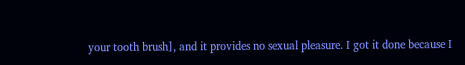your tooth brush], and it provides no sexual pleasure. I got it done because I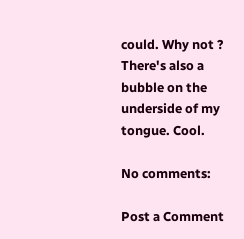could. Why not ?
There's also a bubble on the underside of my tongue. Cool.

No comments:

Post a Comment